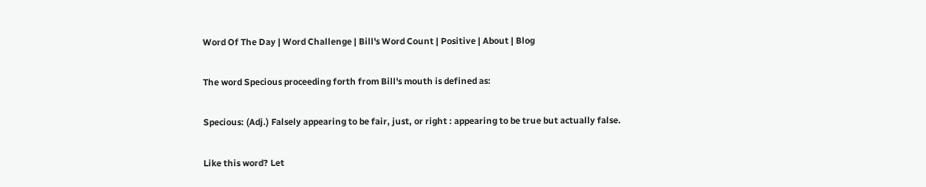Word Of The Day | Word Challenge | Bill's Word Count | Positive | About | Blog

The word Specious proceeding forth from Bill's mouth is defined as:

Specious: (Adj.) Falsely appearing to be fair, just, or right : appearing to be true but actually false.

Like this word? Let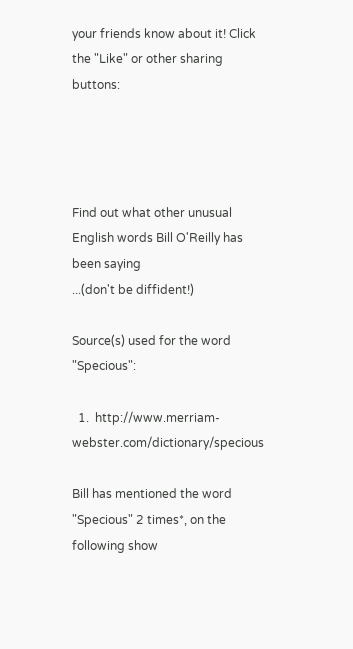your friends know about it! Click the "Like" or other sharing buttons:




Find out what other unusual English words Bill O'Reilly has been saying
...(don't be diffident!)

Source(s) used for the word "Specious":

  1.  http://www.merriam-webster.com/dictionary/specious

Bill has mentioned the word "Specious" 2 times*, on the following show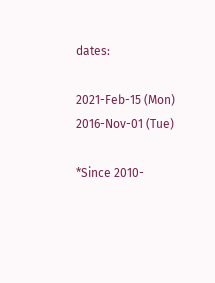dates:

2021-Feb-15 (Mon)
2016-Nov-01 (Tue)

*Since 2010-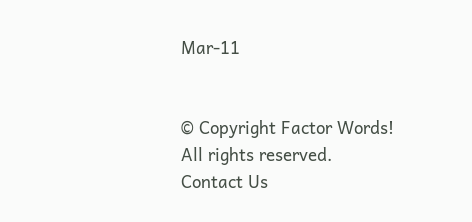Mar-11


© Copyright Factor Words!
All rights reserved.
Contact Us